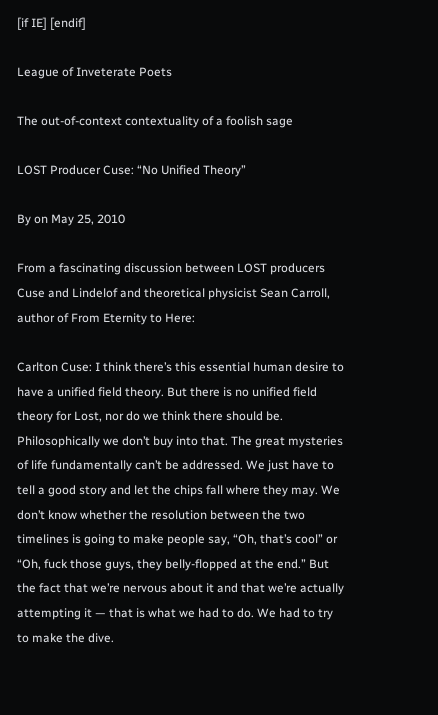[if IE] [endif]

League of Inveterate Poets

The out-of-context contextuality of a foolish sage

LOST Producer Cuse: “No Unified Theory”

By on May 25, 2010

From a fascinating discussion between LOST producers Cuse and Lindelof and theoretical physicist Sean Carroll, author of From Eternity to Here:

Carlton Cuse: I think there’s this essential human desire to have a unified field theory. But there is no unified field theory for Lost, nor do we think there should be. Philosophically we don’t buy into that. The great mysteries of life fundamentally can’t be addressed. We just have to tell a good story and let the chips fall where they may. We don’t know whether the resolution between the two timelines is going to make people say, “Oh, that’s cool” or “Oh, fuck those guys, they belly-flopped at the end.” But the fact that we’re nervous about it and that we’re actually attempting it — that is what we had to do. We had to try to make the dive.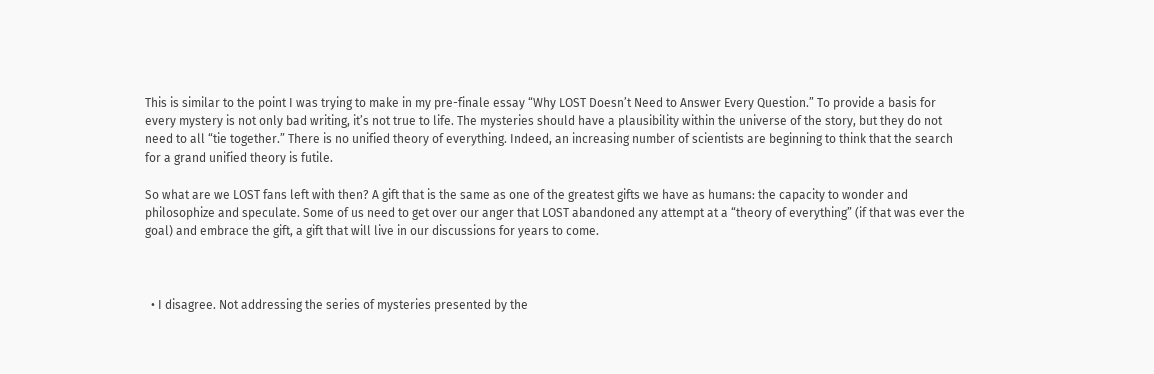This is similar to the point I was trying to make in my pre-finale essay “Why LOST Doesn’t Need to Answer Every Question.” To provide a basis for every mystery is not only bad writing, it’s not true to life. The mysteries should have a plausibility within the universe of the story, but they do not need to all “tie together.” There is no unified theory of everything. Indeed, an increasing number of scientists are beginning to think that the search for a grand unified theory is futile.

So what are we LOST fans left with then? A gift that is the same as one of the greatest gifts we have as humans: the capacity to wonder and philosophize and speculate. Some of us need to get over our anger that LOST abandoned any attempt at a “theory of everything” (if that was ever the goal) and embrace the gift, a gift that will live in our discussions for years to come.



  • I disagree. Not addressing the series of mysteries presented by the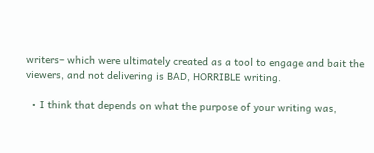writers– which were ultimately created as a tool to engage and bait the viewers, and not delivering is BAD, HORRIBLE writing.

  • I think that depends on what the purpose of your writing was,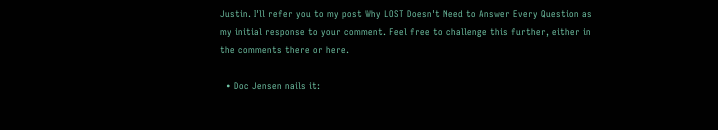Justin. I'll refer you to my post Why LOST Doesn't Need to Answer Every Question as my initial response to your comment. Feel free to challenge this further, either in the comments there or here.

  • Doc Jensen nails it: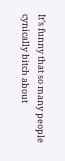It’s funny that so many people cynically bitch about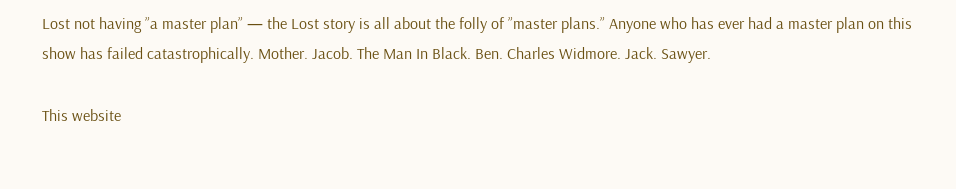Lost not having ”a master plan” — the Lost story is all about the folly of ”master plans.” Anyone who has ever had a master plan on this show has failed catastrophically. Mother. Jacob. The Man In Black. Ben. Charles Widmore. Jack. Sawyer.

This website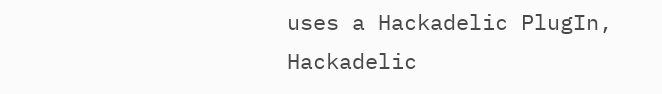uses a Hackadelic PlugIn, Hackadelic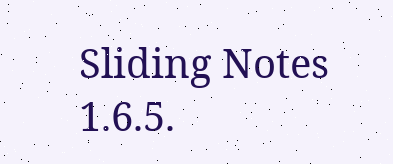Sliding Notes 1.6.5.